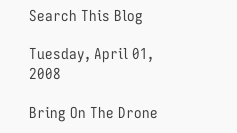Search This Blog

Tuesday, April 01, 2008

Bring On The Drone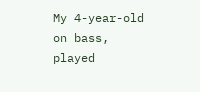My 4-year-old on bass, played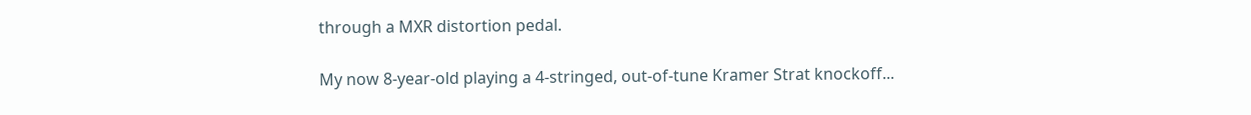through a MXR distortion pedal.

My now 8-year-old playing a 4-stringed, out-of-tune Kramer Strat knockoff...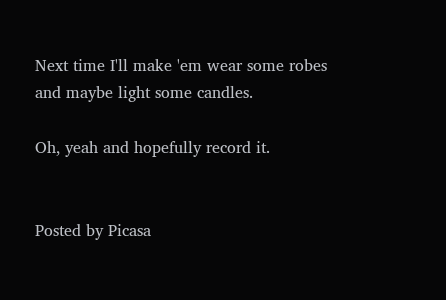Next time I'll make 'em wear some robes and maybe light some candles.

Oh, yeah and hopefully record it.


Posted by Picasa